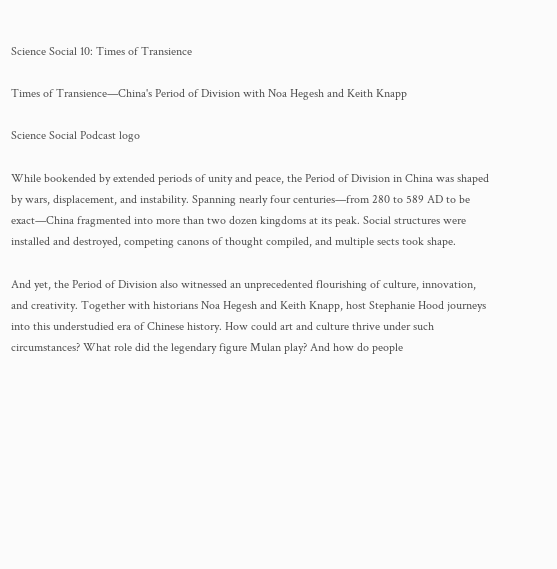Science Social 10: Times of Transience

Times of Transience—China's Period of Division with Noa Hegesh and Keith Knapp

Science Social Podcast logo

While bookended by extended periods of unity and peace, the Period of Division in China was shaped by wars, displacement, and instability. Spanning nearly four centuries—from 280 to 589 AD to be exact—China fragmented into more than two dozen kingdoms at its peak. Social structures were installed and destroyed, competing canons of thought compiled, and multiple sects took shape.

And yet, the Period of Division also witnessed an unprecedented flourishing of culture, innovation, and creativity. Together with historians Noa Hegesh and Keith Knapp, host Stephanie Hood journeys into this understudied era of Chinese history. How could art and culture thrive under such circumstances? What role did the legendary figure Mulan play? And how do people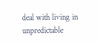deal with living in unpredictable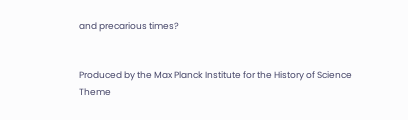and precarious times?


Produced by the Max Planck Institute for the History of Science
Theme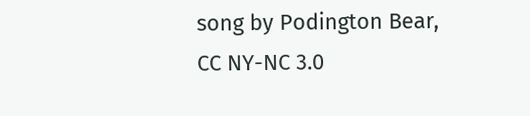song by Podington Bear, CC NY-NC 3.0